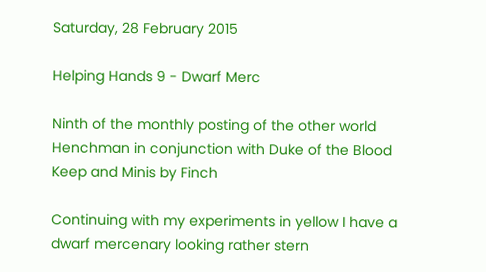Saturday, 28 February 2015

Helping Hands 9 - Dwarf Merc

Ninth of the monthly posting of the other world Henchman in conjunction with Duke of the Blood Keep and Minis by Finch

Continuing with my experiments in yellow I have a dwarf mercenary looking rather stern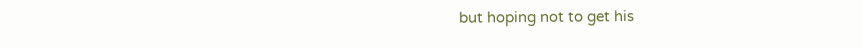but hoping not to get his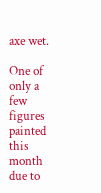axe wet.

One of only a few figures painted this month due to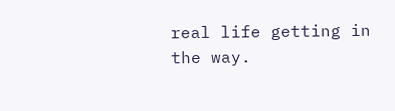real life getting in the way.